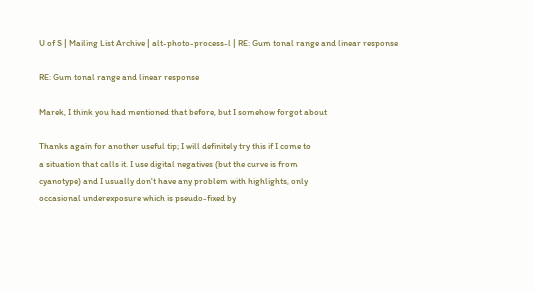U of S | Mailing List Archive | alt-photo-process-l | RE: Gum tonal range and linear response

RE: Gum tonal range and linear response

Marek, I think you had mentioned that before, but I somehow forgot about

Thanks again for another useful tip; I will definitely try this if I come to
a situation that calls it. I use digital negatives (but the curve is from
cyanotype) and I usually don't have any problem with highlights, only
occasional underexposure which is pseudo-fixed by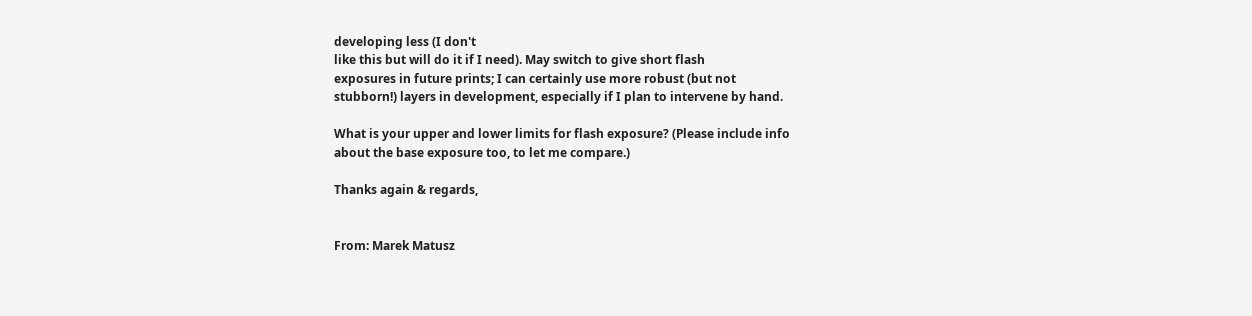developing less (I don't
like this but will do it if I need). May switch to give short flash
exposures in future prints; I can certainly use more robust (but not
stubborn!) layers in development, especially if I plan to intervene by hand.

What is your upper and lower limits for flash exposure? (Please include info
about the base exposure too, to let me compare.)

Thanks again & regards,


From: Marek Matusz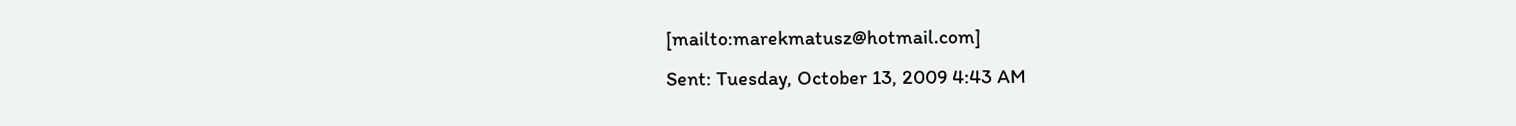[mailto:marekmatusz@hotmail.com]
Sent: Tuesday, October 13, 2009 4:43 AM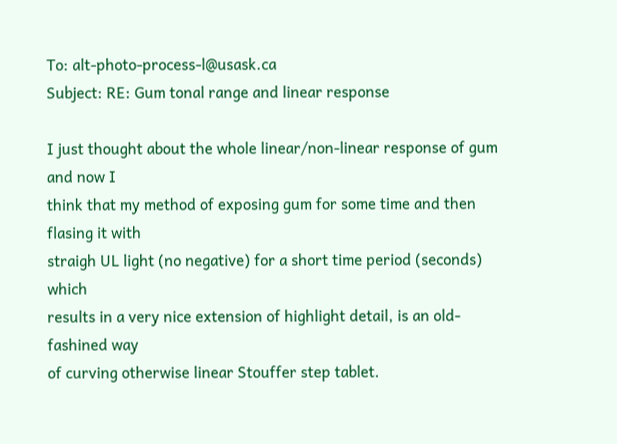To: alt-photo-process-l@usask.ca
Subject: RE: Gum tonal range and linear response

I just thought about the whole linear/non-linear response of gum and now I
think that my method of exposing gum for some time and then flasing it with
straigh UL light (no negative) for a short time period (seconds) which
results in a very nice extension of highlight detail, is an old-fashined way
of curving otherwise linear Stouffer step tablet.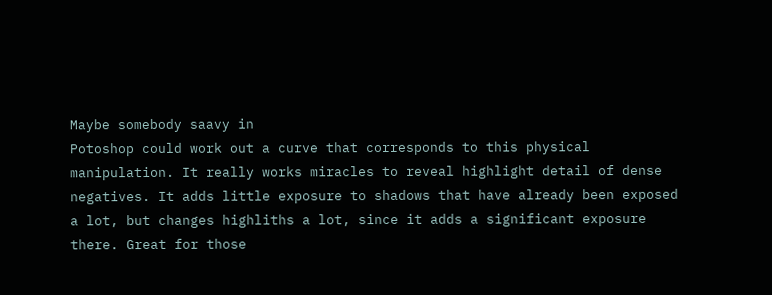Maybe somebody saavy in
Potoshop could work out a curve that corresponds to this physical
manipulation. It really works miracles to reveal highlight detail of dense
negatives. It adds little exposure to shadows that have already been exposed
a lot, but changes highliths a lot, since it adds a significant exposure
there. Great for those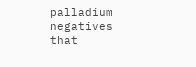palladium negatives that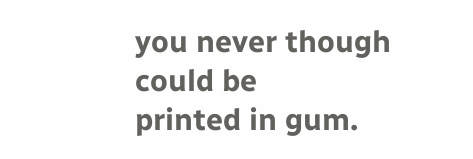you never though could be
printed in gum.